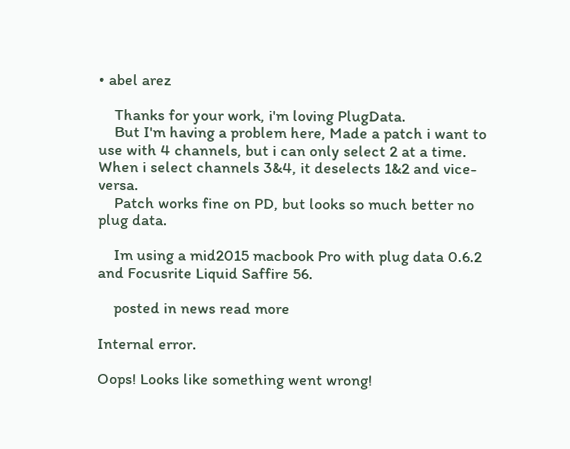• abel arez

    Thanks for your work, i'm loving PlugData.
    But I'm having a problem here, Made a patch i want to use with 4 channels, but i can only select 2 at a time. When i select channels 3&4, it deselects 1&2 and vice-versa.
    Patch works fine on PD, but looks so much better no plug data.

    Im using a mid2015 macbook Pro with plug data 0.6.2 and Focusrite Liquid Saffire 56.

    posted in news read more

Internal error.

Oops! Looks like something went wrong!